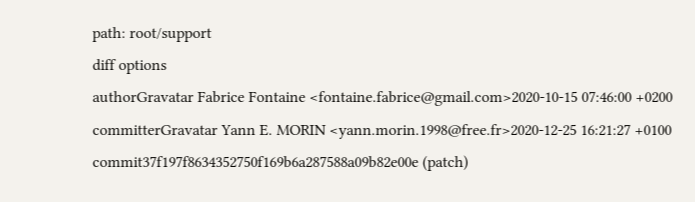path: root/support
diff options
authorGravatar Fabrice Fontaine <fontaine.fabrice@gmail.com>2020-10-15 07:46:00 +0200
committerGravatar Yann E. MORIN <yann.morin.1998@free.fr>2020-12-25 16:21:27 +0100
commit37f197f8634352750f169b6a287588a09b82e00e (patch)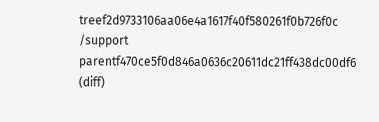treef2d9733106aa06e4a1617f40f580261f0b726f0c /support
parentf470ce5f0d846a0636c20611dc21ff438dc00df6 (diff)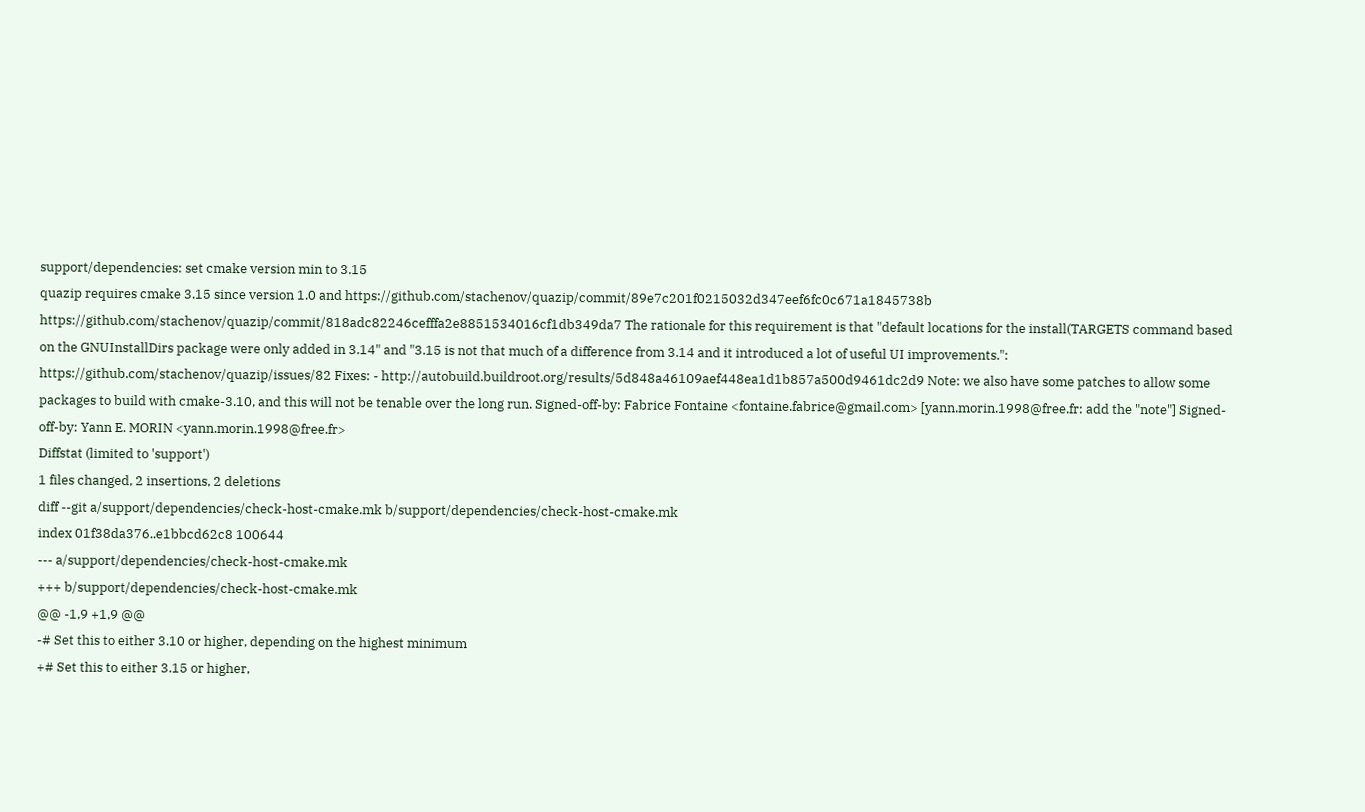support/dependencies: set cmake version min to 3.15
quazip requires cmake 3.15 since version 1.0 and https://github.com/stachenov/quazip/commit/89e7c201f0215032d347eef6fc0c671a1845738b https://github.com/stachenov/quazip/commit/818adc82246cefffa2e8851534016cf1db349da7 The rationale for this requirement is that "default locations for the install(TARGETS command based on the GNUInstallDirs package were only added in 3.14" and "3.15 is not that much of a difference from 3.14 and it introduced a lot of useful UI improvements.": https://github.com/stachenov/quazip/issues/82 Fixes: - http://autobuild.buildroot.org/results/5d848a46109aef448ea1d1b857a500d9461dc2d9 Note: we also have some patches to allow some packages to build with cmake-3.10, and this will not be tenable over the long run. Signed-off-by: Fabrice Fontaine <fontaine.fabrice@gmail.com> [yann.morin.1998@free.fr: add the "note"] Signed-off-by: Yann E. MORIN <yann.morin.1998@free.fr>
Diffstat (limited to 'support')
1 files changed, 2 insertions, 2 deletions
diff --git a/support/dependencies/check-host-cmake.mk b/support/dependencies/check-host-cmake.mk
index 01f38da376..e1bbcd62c8 100644
--- a/support/dependencies/check-host-cmake.mk
+++ b/support/dependencies/check-host-cmake.mk
@@ -1,9 +1,9 @@
-# Set this to either 3.10 or higher, depending on the highest minimum
+# Set this to either 3.15 or higher,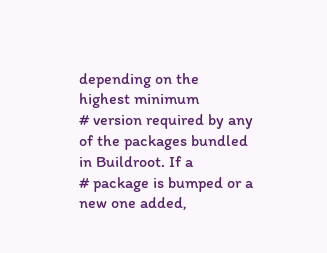depending on the highest minimum
# version required by any of the packages bundled in Buildroot. If a
# package is bumped or a new one added,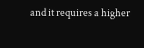and it requires a higher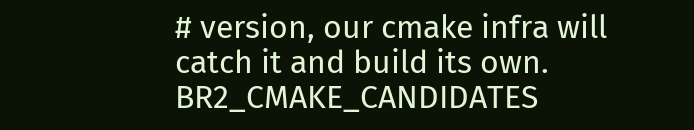# version, our cmake infra will catch it and build its own.
BR2_CMAKE_CANDIDATES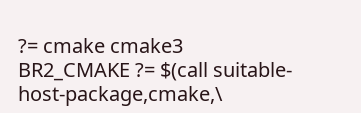?= cmake cmake3
BR2_CMAKE ?= $(call suitable-host-package,cmake,\